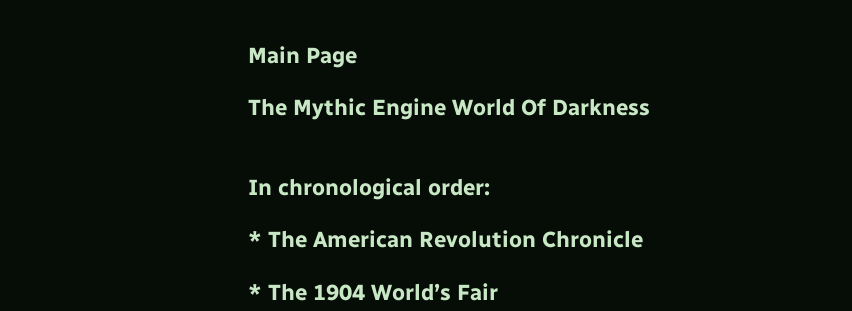Main Page

The Mythic Engine World Of Darkness


In chronological order:

* The American Revolution Chronicle

* The 1904 World’s Fair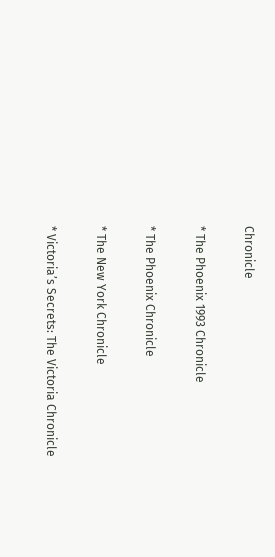Chronicle

* The Phoenix 1993 Chronicle

* The Phoenix Chronicle

* The New York Chronicle

* Victoria’s Secrets: The Victoria Chronicle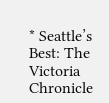* Seattle’s Best: The Victoria Chronicle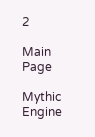2

Main Page

Mythic Engine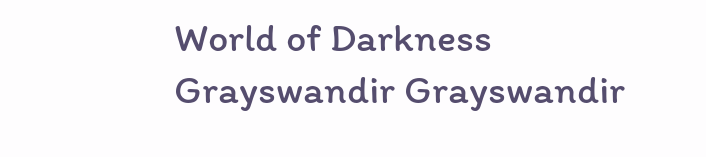World of Darkness Grayswandir Grayswandir